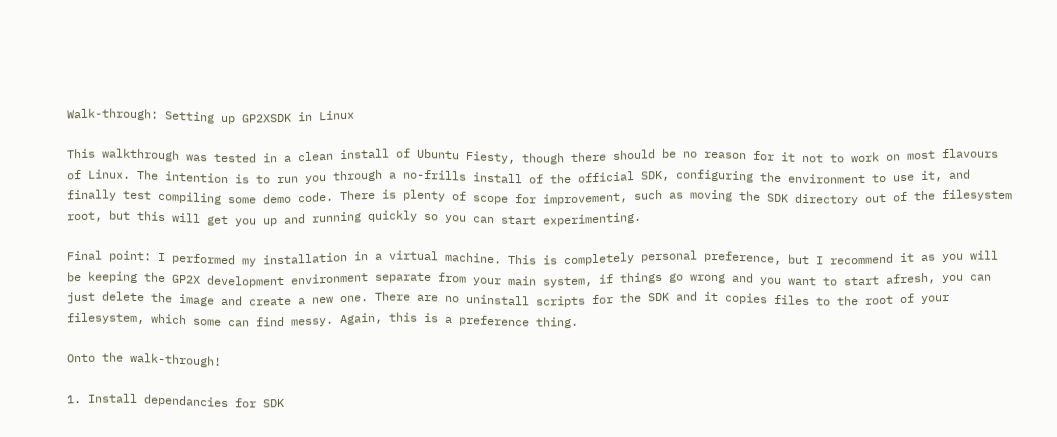Walk-through: Setting up GP2XSDK in Linux

This walkthrough was tested in a clean install of Ubuntu Fiesty, though there should be no reason for it not to work on most flavours of Linux. The intention is to run you through a no-frills install of the official SDK, configuring the environment to use it, and finally test compiling some demo code. There is plenty of scope for improvement, such as moving the SDK directory out of the filesystem root, but this will get you up and running quickly so you can start experimenting.

Final point: I performed my installation in a virtual machine. This is completely personal preference, but I recommend it as you will be keeping the GP2X development environment separate from your main system, if things go wrong and you want to start afresh, you can just delete the image and create a new one. There are no uninstall scripts for the SDK and it copies files to the root of your filesystem, which some can find messy. Again, this is a preference thing.

Onto the walk-through!

1. Install dependancies for SDK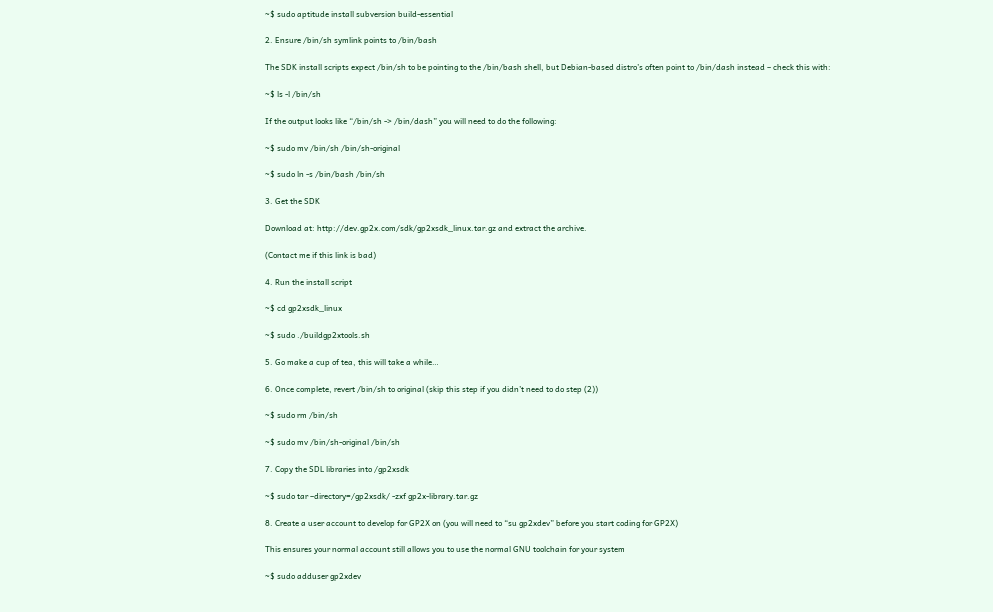~$ sudo aptitude install subversion build-essential

2. Ensure /bin/sh symlink points to /bin/bash

The SDK install scripts expect /bin/sh to be pointing to the /bin/bash shell, but Debian-based distro’s often point to /bin/dash instead – check this with:

~$ ls -l /bin/sh

If the output looks like “/bin/sh -> /bin/dash” you will need to do the following:

~$ sudo mv /bin/sh /bin/sh-original

~$ sudo ln -s /bin/bash /bin/sh

3. Get the SDK

Download at: http://dev.gp2x.com/sdk/gp2xsdk_linux.tar.gz and extract the archive.

(Contact me if this link is bad)

4. Run the install script

~$ cd gp2xsdk_linux

~$ sudo ./buildgp2xtools.sh

5. Go make a cup of tea, this will take a while…

6. Once complete, revert /bin/sh to original (skip this step if you didn’t need to do step (2))

~$ sudo rm /bin/sh

~$ sudo mv /bin/sh-original /bin/sh

7. Copy the SDL libraries into /gp2xsdk

~$ sudo tar –directory=/gp2xsdk/ -zxf gp2x-library.tar.gz

8. Create a user account to develop for GP2X on (you will need to “su gp2xdev” before you start coding for GP2X)

This ensures your normal account still allows you to use the normal GNU toolchain for your system

~$ sudo adduser gp2xdev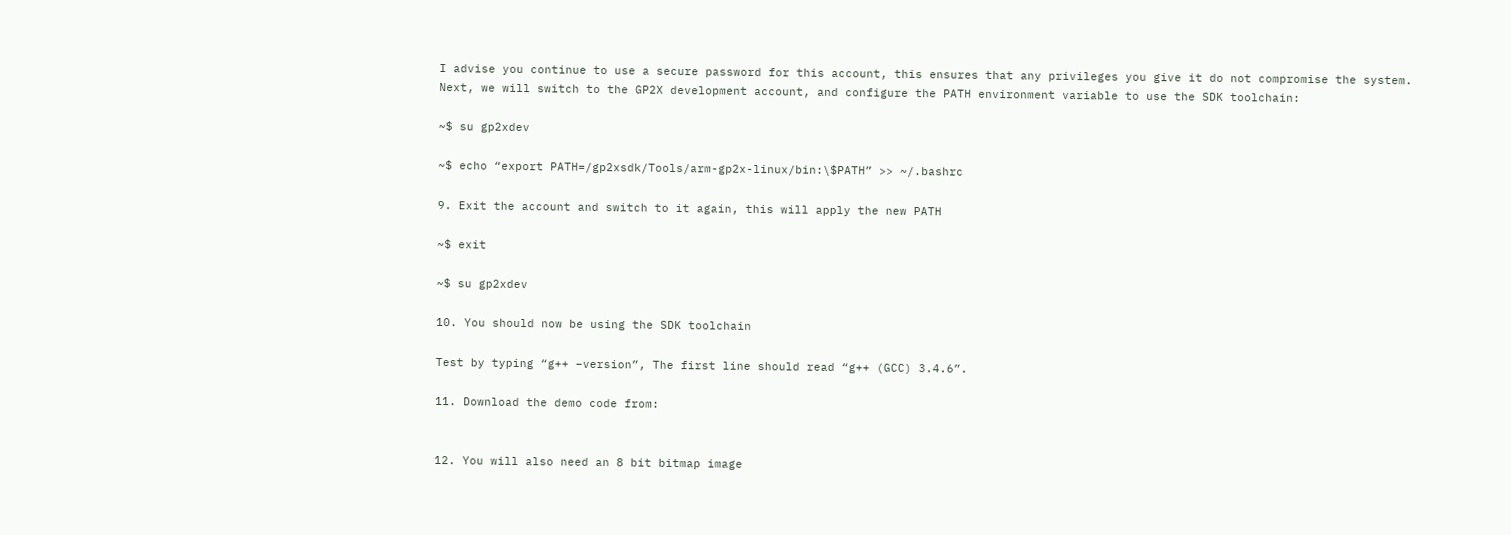I advise you continue to use a secure password for this account, this ensures that any privileges you give it do not compromise the system. Next, we will switch to the GP2X development account, and configure the PATH environment variable to use the SDK toolchain:

~$ su gp2xdev

~$ echo “export PATH=/gp2xsdk/Tools/arm-gp2x-linux/bin:\$PATH” >> ~/.bashrc

9. Exit the account and switch to it again, this will apply the new PATH

~$ exit

~$ su gp2xdev

10. You should now be using the SDK toolchain

Test by typing “g++ –version”, The first line should read “g++ (GCC) 3.4.6”.

11. Download the demo code from:


12. You will also need an 8 bit bitmap image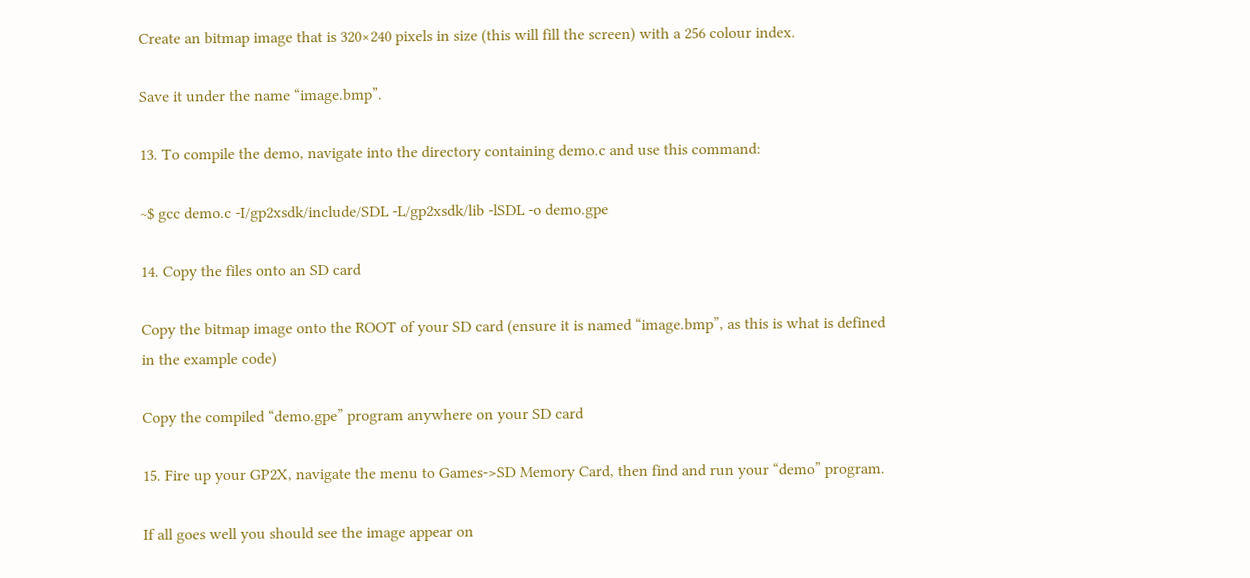Create an bitmap image that is 320×240 pixels in size (this will fill the screen) with a 256 colour index.

Save it under the name “image.bmp”.

13. To compile the demo, navigate into the directory containing demo.c and use this command:

~$ gcc demo.c -I/gp2xsdk/include/SDL -L/gp2xsdk/lib -lSDL -o demo.gpe

14. Copy the files onto an SD card

Copy the bitmap image onto the ROOT of your SD card (ensure it is named “image.bmp”, as this is what is defined in the example code)

Copy the compiled “demo.gpe” program anywhere on your SD card

15. Fire up your GP2X, navigate the menu to Games->SD Memory Card, then find and run your “demo” program.

If all goes well you should see the image appear on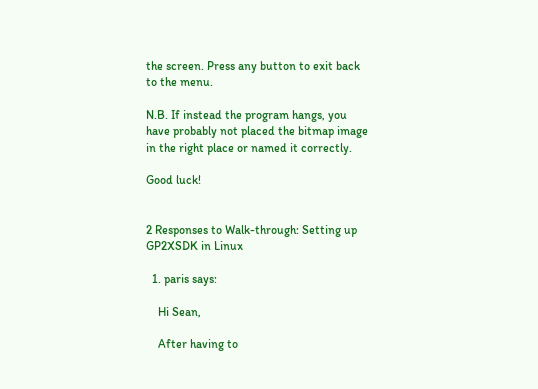the screen. Press any button to exit back to the menu.

N.B. If instead the program hangs, you have probably not placed the bitmap image in the right place or named it correctly.

Good luck!


2 Responses to Walk-through: Setting up GP2XSDK in Linux

  1. paris says:

    Hi Sean,

    After having to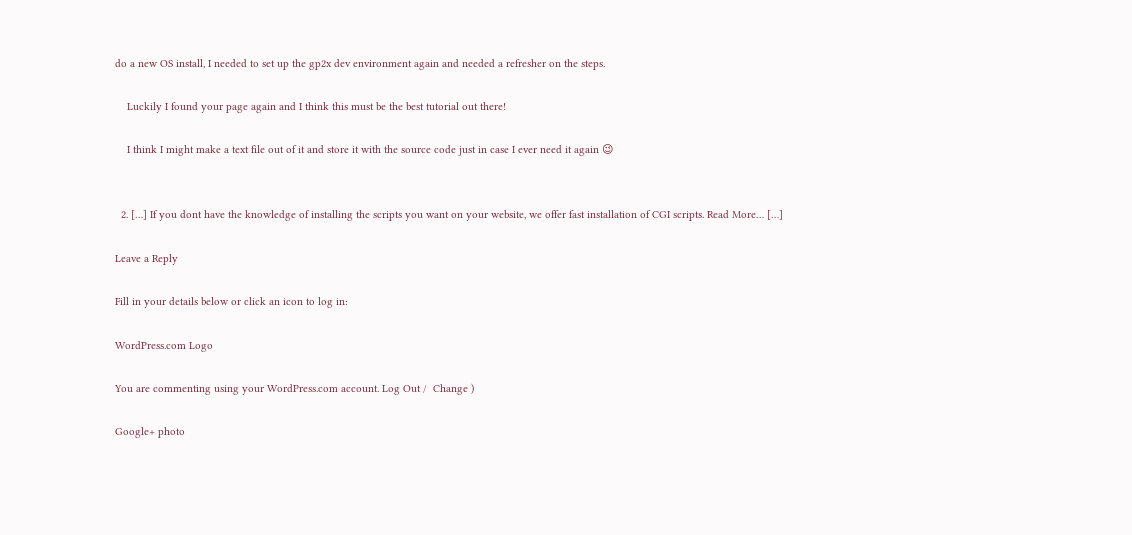do a new OS install, I needed to set up the gp2x dev environment again and needed a refresher on the steps.

    Luckily I found your page again and I think this must be the best tutorial out there!

    I think I might make a text file out of it and store it with the source code just in case I ever need it again 😉


  2. […] If you dont have the knowledge of installing the scripts you want on your website, we offer fast installation of CGI scripts. Read More… […]

Leave a Reply

Fill in your details below or click an icon to log in:

WordPress.com Logo

You are commenting using your WordPress.com account. Log Out /  Change )

Google+ photo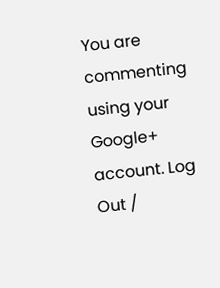You are commenting using your Google+ account. Log Out /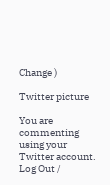Change )

Twitter picture

You are commenting using your Twitter account. Log Out /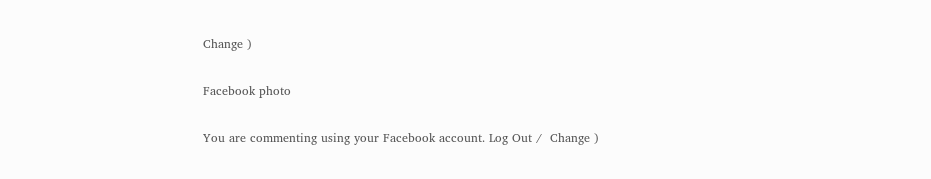Change )

Facebook photo

You are commenting using your Facebook account. Log Out /  Change )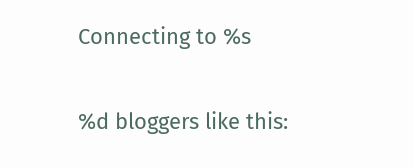Connecting to %s

%d bloggers like this: